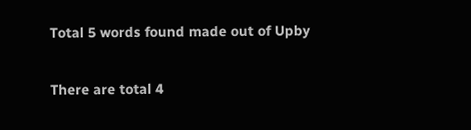Total 5 words found made out of Upby

There are total 4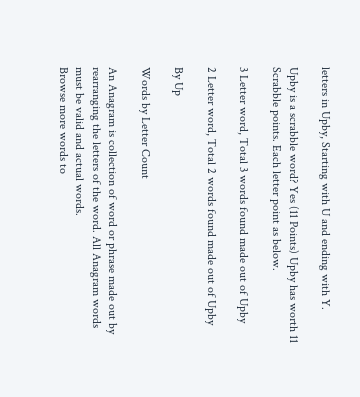letters in Upby, Starting with U and ending with Y.

Upby is a scrabble word? Yes (11 Points) Upby has worth 11 Scrabble points. Each letter point as below.

3 Letter word, Total 3 words found made out of Upby

2 Letter word, Total 2 words found made out of Upby

By Up

Words by Letter Count

An Anagram is collection of word or phrase made out by rearranging the letters of the word. All Anagram words must be valid and actual words.
Browse more words to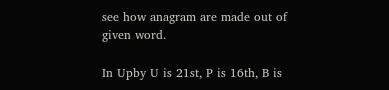see how anagram are made out of given word.

In Upby U is 21st, P is 16th, B is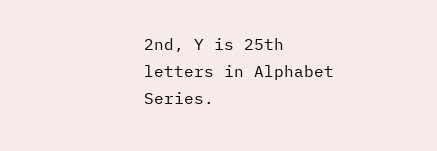2nd, Y is 25th letters in Alphabet Series.